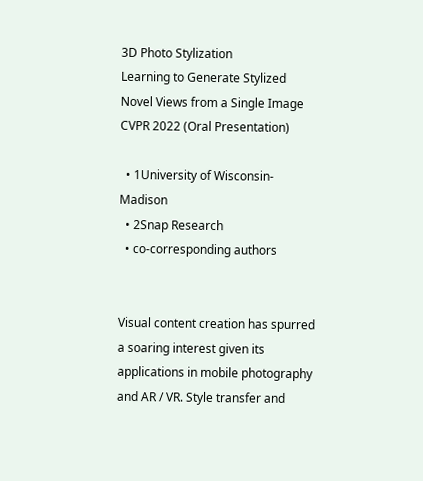3D Photo Stylization
Learning to Generate Stylized Novel Views from a Single Image
CVPR 2022 (Oral Presentation)

  • 1University of Wisconsin-Madison
  • 2Snap Research
  • co-corresponding authors


Visual content creation has spurred a soaring interest given its applications in mobile photography and AR / VR. Style transfer and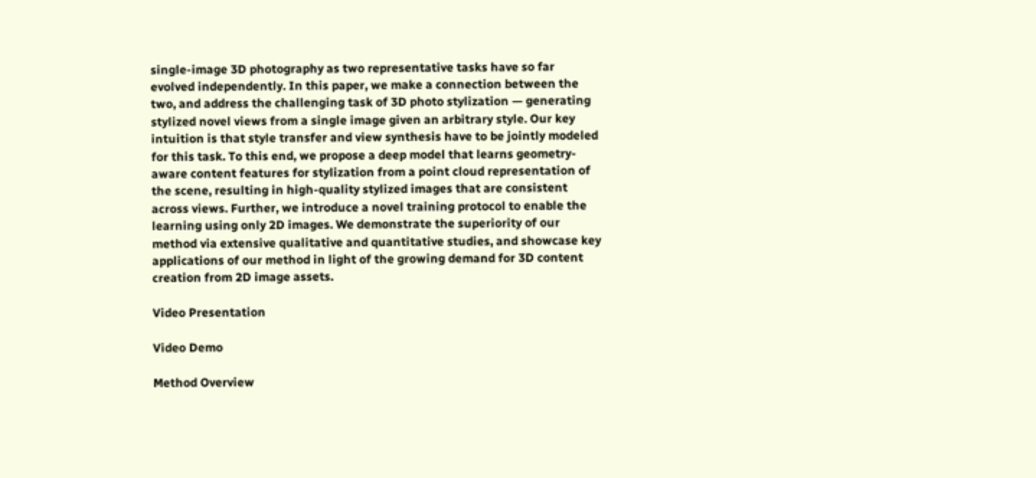single-image 3D photography as two representative tasks have so far evolved independently. In this paper, we make a connection between the two, and address the challenging task of 3D photo stylization — generating stylized novel views from a single image given an arbitrary style. Our key intuition is that style transfer and view synthesis have to be jointly modeled for this task. To this end, we propose a deep model that learns geometry-aware content features for stylization from a point cloud representation of the scene, resulting in high-quality stylized images that are consistent across views. Further, we introduce a novel training protocol to enable the learning using only 2D images. We demonstrate the superiority of our method via extensive qualitative and quantitative studies, and showcase key applications of our method in light of the growing demand for 3D content creation from 2D image assets.

Video Presentation

Video Demo

Method Overview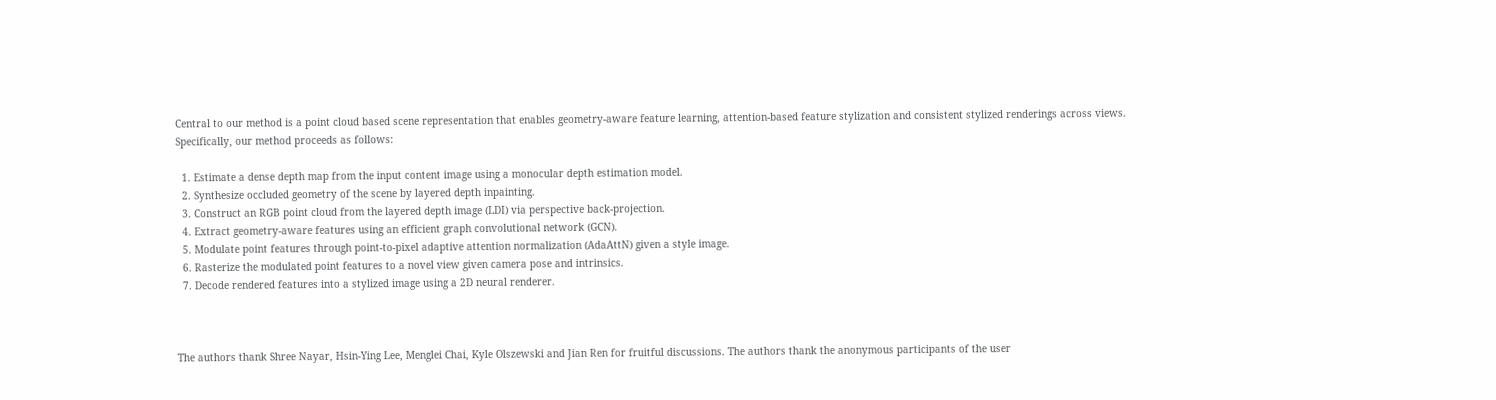Central to our method is a point cloud based scene representation that enables geometry-aware feature learning, attention-based feature stylization and consistent stylized renderings across views. Specifically, our method proceeds as follows:

  1. Estimate a dense depth map from the input content image using a monocular depth estimation model.
  2. Synthesize occluded geometry of the scene by layered depth inpainting.
  3. Construct an RGB point cloud from the layered depth image (LDI) via perspective back-projection.
  4. Extract geometry-aware features using an efficient graph convolutional network (GCN).
  5. Modulate point features through point-to-pixel adaptive attention normalization (AdaAttN) given a style image.
  6. Rasterize the modulated point features to a novel view given camera pose and intrinsics.
  7. Decode rendered features into a stylized image using a 2D neural renderer.



The authors thank Shree Nayar, Hsin-Ying Lee, Menglei Chai, Kyle Olszewski and Jian Ren for fruitful discussions. The authors thank the anonymous participants of the user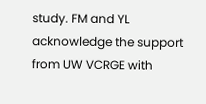study. FM and YL acknowledge the support from UW VCRGE with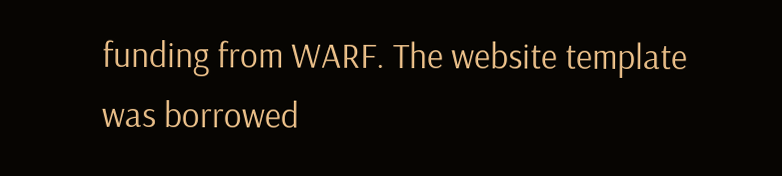funding from WARF. The website template was borrowed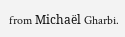from Michaël Gharbi.